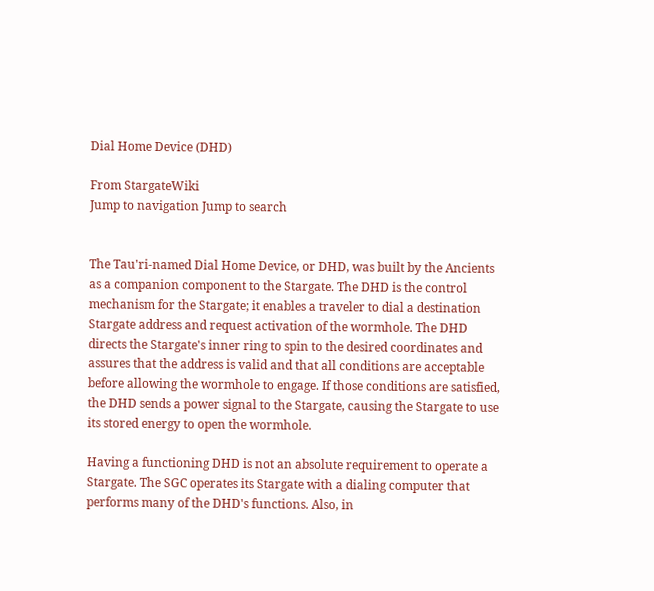Dial Home Device (DHD)

From StargateWiki
Jump to navigation Jump to search


The Tau'ri-named Dial Home Device, or DHD, was built by the Ancients as a companion component to the Stargate. The DHD is the control mechanism for the Stargate; it enables a traveler to dial a destination Stargate address and request activation of the wormhole. The DHD directs the Stargate's inner ring to spin to the desired coordinates and assures that the address is valid and that all conditions are acceptable before allowing the wormhole to engage. If those conditions are satisfied, the DHD sends a power signal to the Stargate, causing the Stargate to use its stored energy to open the wormhole.

Having a functioning DHD is not an absolute requirement to operate a Stargate. The SGC operates its Stargate with a dialing computer that performs many of the DHD's functions. Also, in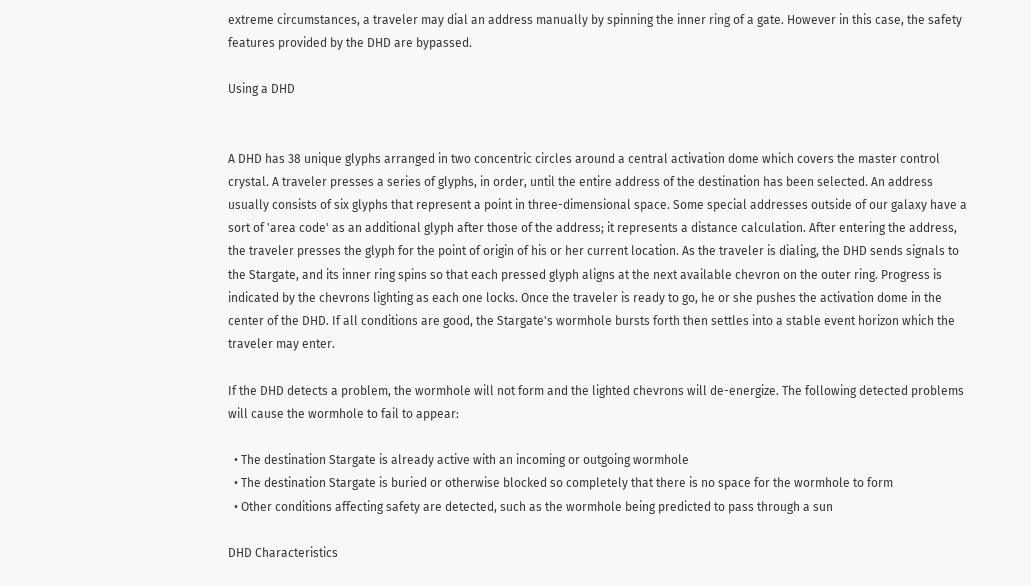extreme circumstances, a traveler may dial an address manually by spinning the inner ring of a gate. However in this case, the safety features provided by the DHD are bypassed.

Using a DHD


A DHD has 38 unique glyphs arranged in two concentric circles around a central activation dome which covers the master control crystal. A traveler presses a series of glyphs, in order, until the entire address of the destination has been selected. An address usually consists of six glyphs that represent a point in three-dimensional space. Some special addresses outside of our galaxy have a sort of 'area code' as an additional glyph after those of the address; it represents a distance calculation. After entering the address, the traveler presses the glyph for the point of origin of his or her current location. As the traveler is dialing, the DHD sends signals to the Stargate, and its inner ring spins so that each pressed glyph aligns at the next available chevron on the outer ring. Progress is indicated by the chevrons lighting as each one locks. Once the traveler is ready to go, he or she pushes the activation dome in the center of the DHD. If all conditions are good, the Stargate's wormhole bursts forth then settles into a stable event horizon which the traveler may enter.

If the DHD detects a problem, the wormhole will not form and the lighted chevrons will de-energize. The following detected problems will cause the wormhole to fail to appear:

  • The destination Stargate is already active with an incoming or outgoing wormhole
  • The destination Stargate is buried or otherwise blocked so completely that there is no space for the wormhole to form
  • Other conditions affecting safety are detected, such as the wormhole being predicted to pass through a sun

DHD Characteristics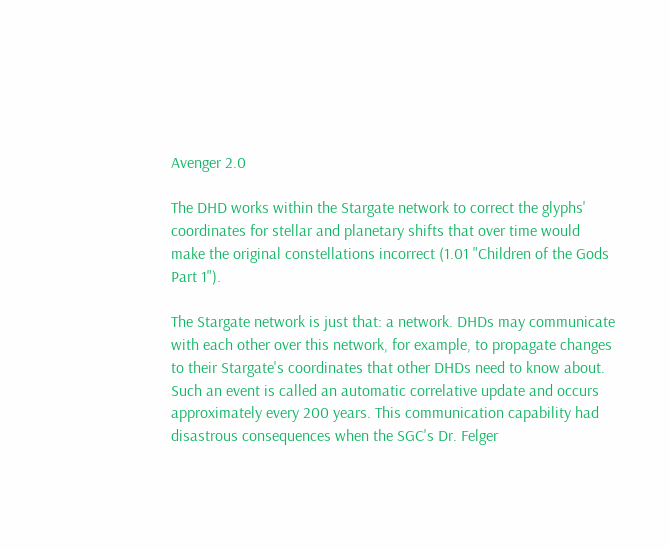Avenger 2.0

The DHD works within the Stargate network to correct the glyphs' coordinates for stellar and planetary shifts that over time would make the original constellations incorrect (1.01 "Children of the Gods Part 1").

The Stargate network is just that: a network. DHDs may communicate with each other over this network, for example, to propagate changes to their Stargate's coordinates that other DHDs need to know about. Such an event is called an automatic correlative update and occurs approximately every 200 years. This communication capability had disastrous consequences when the SGC's Dr. Felger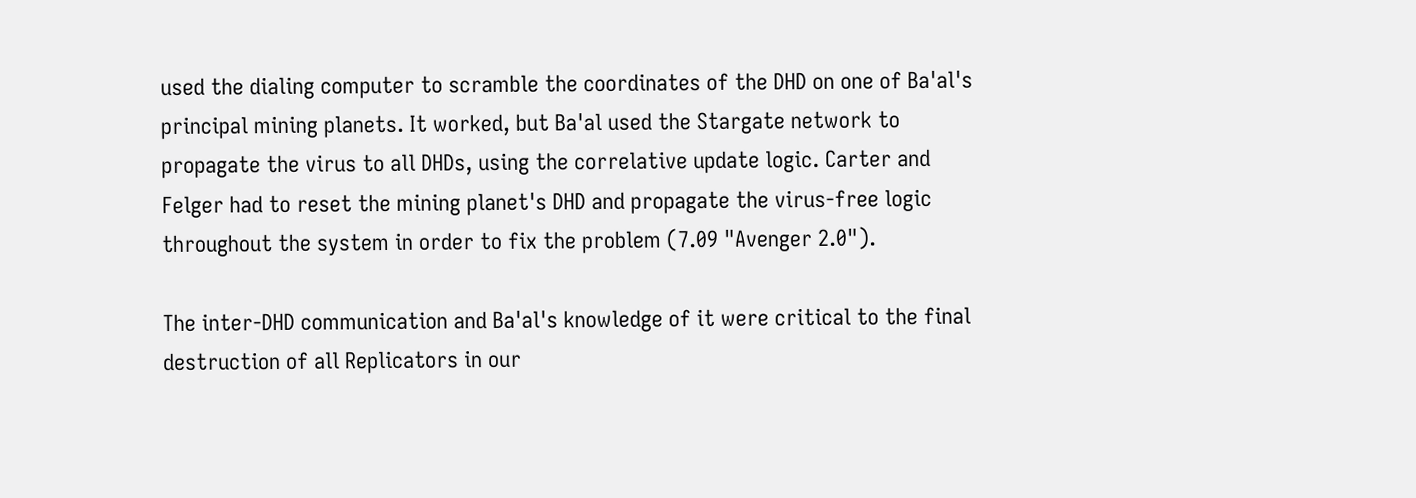used the dialing computer to scramble the coordinates of the DHD on one of Ba'al's principal mining planets. It worked, but Ba'al used the Stargate network to propagate the virus to all DHDs, using the correlative update logic. Carter and Felger had to reset the mining planet's DHD and propagate the virus-free logic throughout the system in order to fix the problem (7.09 "Avenger 2.0").

The inter-DHD communication and Ba'al's knowledge of it were critical to the final destruction of all Replicators in our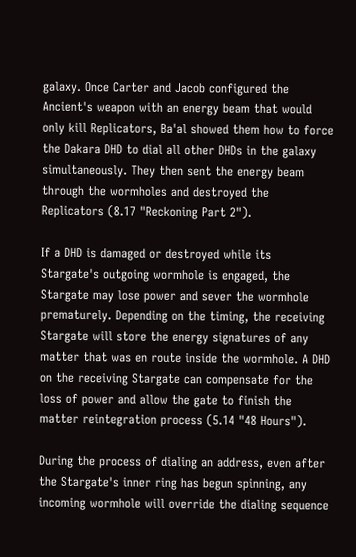galaxy. Once Carter and Jacob configured the Ancient's weapon with an energy beam that would only kill Replicators, Ba'al showed them how to force the Dakara DHD to dial all other DHDs in the galaxy simultaneously. They then sent the energy beam through the wormholes and destroyed the Replicators (8.17 "Reckoning Part 2").

If a DHD is damaged or destroyed while its Stargate's outgoing wormhole is engaged, the Stargate may lose power and sever the wormhole prematurely. Depending on the timing, the receiving Stargate will store the energy signatures of any matter that was en route inside the wormhole. A DHD on the receiving Stargate can compensate for the loss of power and allow the gate to finish the matter reintegration process (5.14 "48 Hours").

During the process of dialing an address, even after the Stargate's inner ring has begun spinning, any incoming wormhole will override the dialing sequence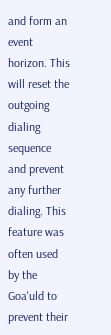and form an event horizon. This will reset the outgoing dialing sequence and prevent any further dialing. This feature was often used by the Goa'uld to prevent their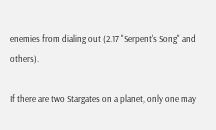enemies from dialing out (2.17 "Serpent's Song" and others).

If there are two Stargates on a planet, only one may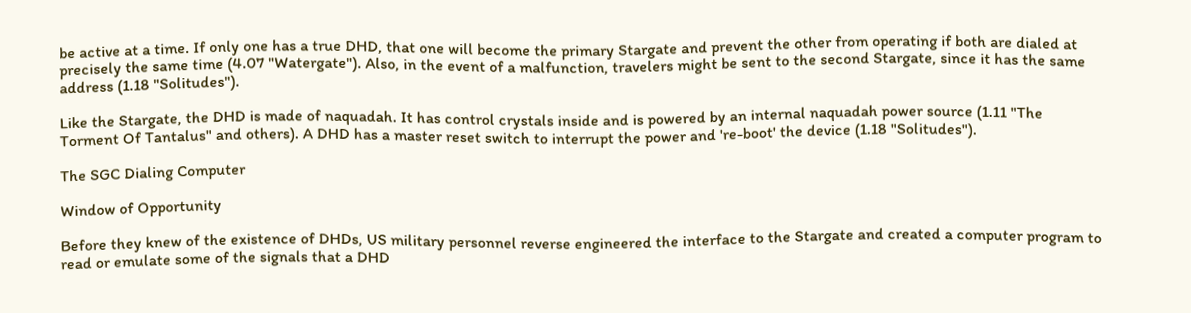be active at a time. If only one has a true DHD, that one will become the primary Stargate and prevent the other from operating if both are dialed at precisely the same time (4.07 "Watergate"). Also, in the event of a malfunction, travelers might be sent to the second Stargate, since it has the same address (1.18 "Solitudes").

Like the Stargate, the DHD is made of naquadah. It has control crystals inside and is powered by an internal naquadah power source (1.11 "The Torment Of Tantalus" and others). A DHD has a master reset switch to interrupt the power and 're-boot' the device (1.18 "Solitudes").

The SGC Dialing Computer

Window of Opportunity

Before they knew of the existence of DHDs, US military personnel reverse engineered the interface to the Stargate and created a computer program to read or emulate some of the signals that a DHD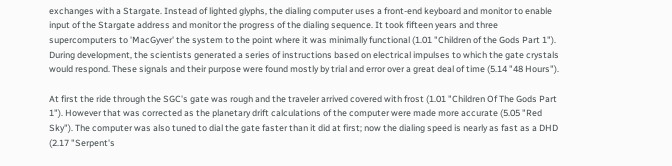exchanges with a Stargate. Instead of lighted glyphs, the dialing computer uses a front-end keyboard and monitor to enable input of the Stargate address and monitor the progress of the dialing sequence. It took fifteen years and three supercomputers to 'MacGyver' the system to the point where it was minimally functional (1.01 "Children of the Gods Part 1"). During development, the scientists generated a series of instructions based on electrical impulses to which the gate crystals would respond. These signals and their purpose were found mostly by trial and error over a great deal of time (5.14 "48 Hours").

At first the ride through the SGC's gate was rough and the traveler arrived covered with frost (1.01 "Children Of The Gods Part 1"). However that was corrected as the planetary drift calculations of the computer were made more accurate (5.05 "Red Sky"). The computer was also tuned to dial the gate faster than it did at first; now the dialing speed is nearly as fast as a DHD (2.17 "Serpent's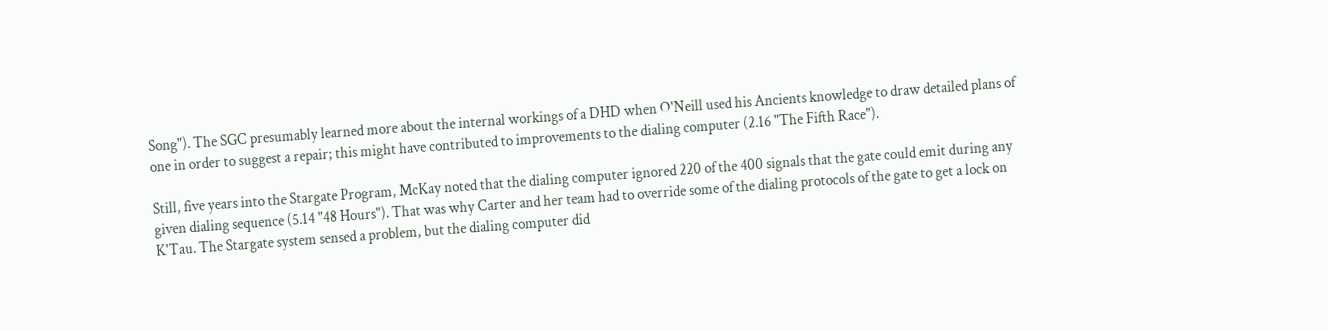Song"). The SGC presumably learned more about the internal workings of a DHD when O'Neill used his Ancients knowledge to draw detailed plans of one in order to suggest a repair; this might have contributed to improvements to the dialing computer (2.16 "The Fifth Race").

Still, five years into the Stargate Program, McKay noted that the dialing computer ignored 220 of the 400 signals that the gate could emit during any given dialing sequence (5.14 "48 Hours"). That was why Carter and her team had to override some of the dialing protocols of the gate to get a lock on K'Tau. The Stargate system sensed a problem, but the dialing computer did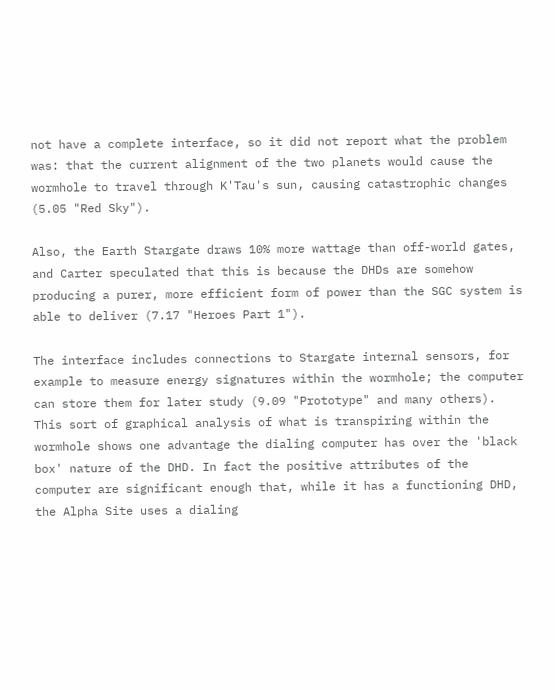not have a complete interface, so it did not report what the problem was: that the current alignment of the two planets would cause the wormhole to travel through K'Tau's sun, causing catastrophic changes (5.05 "Red Sky").

Also, the Earth Stargate draws 10% more wattage than off-world gates, and Carter speculated that this is because the DHDs are somehow producing a purer, more efficient form of power than the SGC system is able to deliver (7.17 "Heroes Part 1").

The interface includes connections to Stargate internal sensors, for example to measure energy signatures within the wormhole; the computer can store them for later study (9.09 "Prototype" and many others). This sort of graphical analysis of what is transpiring within the wormhole shows one advantage the dialing computer has over the 'black box' nature of the DHD. In fact the positive attributes of the computer are significant enough that, while it has a functioning DHD, the Alpha Site uses a dialing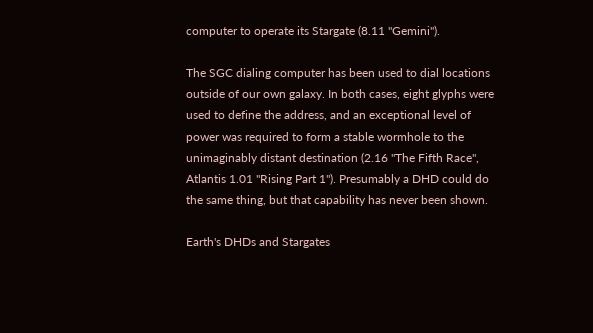computer to operate its Stargate (8.11 "Gemini").

The SGC dialing computer has been used to dial locations outside of our own galaxy. In both cases, eight glyphs were used to define the address, and an exceptional level of power was required to form a stable wormhole to the unimaginably distant destination (2.16 "The Fifth Race", Atlantis 1.01 "Rising Part 1"). Presumably a DHD could do the same thing, but that capability has never been shown.

Earth's DHDs and Stargates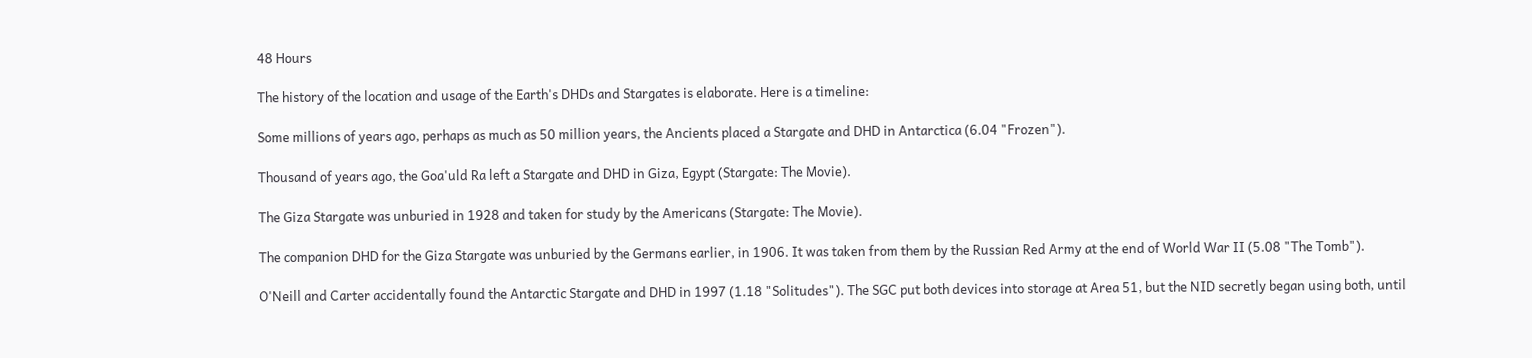48 Hours

The history of the location and usage of the Earth's DHDs and Stargates is elaborate. Here is a timeline:

Some millions of years ago, perhaps as much as 50 million years, the Ancients placed a Stargate and DHD in Antarctica (6.04 "Frozen").

Thousand of years ago, the Goa'uld Ra left a Stargate and DHD in Giza, Egypt (Stargate: The Movie).

The Giza Stargate was unburied in 1928 and taken for study by the Americans (Stargate: The Movie).

The companion DHD for the Giza Stargate was unburied by the Germans earlier, in 1906. It was taken from them by the Russian Red Army at the end of World War II (5.08 "The Tomb").

O'Neill and Carter accidentally found the Antarctic Stargate and DHD in 1997 (1.18 "Solitudes"). The SGC put both devices into storage at Area 51, but the NID secretly began using both, until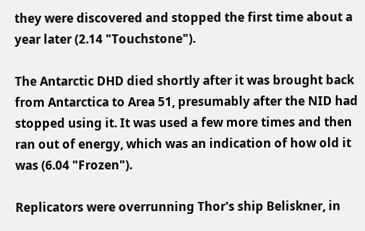they were discovered and stopped the first time about a year later (2.14 "Touchstone").

The Antarctic DHD died shortly after it was brought back from Antarctica to Area 51, presumably after the NID had stopped using it. It was used a few more times and then ran out of energy, which was an indication of how old it was (6.04 "Frozen").

Replicators were overrunning Thor's ship Beliskner, in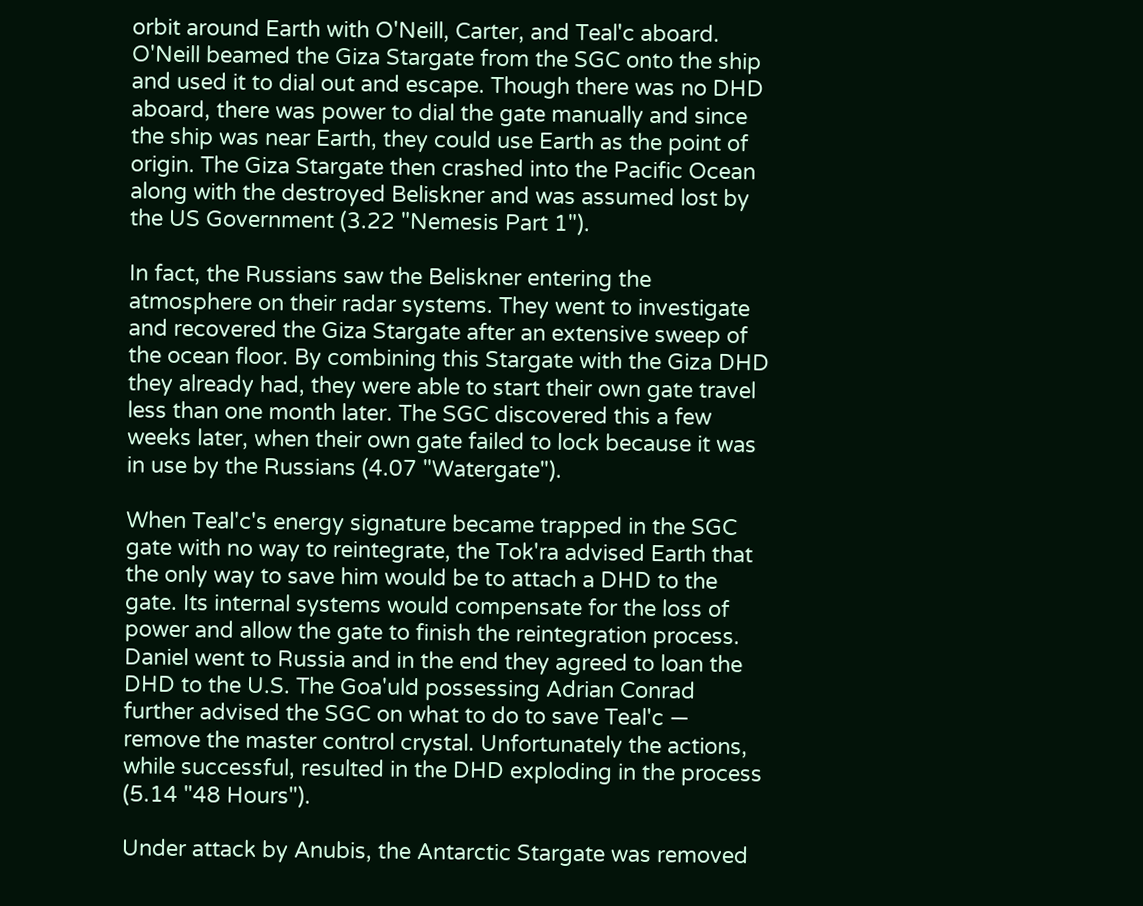orbit around Earth with O'Neill, Carter, and Teal'c aboard. O'Neill beamed the Giza Stargate from the SGC onto the ship and used it to dial out and escape. Though there was no DHD aboard, there was power to dial the gate manually and since the ship was near Earth, they could use Earth as the point of origin. The Giza Stargate then crashed into the Pacific Ocean along with the destroyed Beliskner and was assumed lost by the US Government (3.22 "Nemesis Part 1").

In fact, the Russians saw the Beliskner entering the atmosphere on their radar systems. They went to investigate and recovered the Giza Stargate after an extensive sweep of the ocean floor. By combining this Stargate with the Giza DHD they already had, they were able to start their own gate travel less than one month later. The SGC discovered this a few weeks later, when their own gate failed to lock because it was in use by the Russians (4.07 "Watergate").

When Teal'c's energy signature became trapped in the SGC gate with no way to reintegrate, the Tok'ra advised Earth that the only way to save him would be to attach a DHD to the gate. Its internal systems would compensate for the loss of power and allow the gate to finish the reintegration process. Daniel went to Russia and in the end they agreed to loan the DHD to the U.S. The Goa'uld possessing Adrian Conrad further advised the SGC on what to do to save Teal'c — remove the master control crystal. Unfortunately the actions, while successful, resulted in the DHD exploding in the process (5.14 "48 Hours").

Under attack by Anubis, the Antarctic Stargate was removed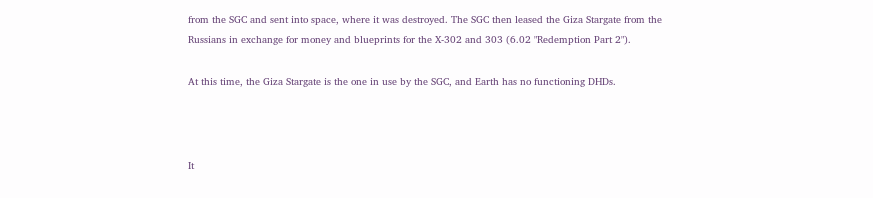from the SGC and sent into space, where it was destroyed. The SGC then leased the Giza Stargate from the Russians in exchange for money and blueprints for the X-302 and 303 (6.02 "Redemption Part 2").

At this time, the Giza Stargate is the one in use by the SGC, and Earth has no functioning DHDs.



It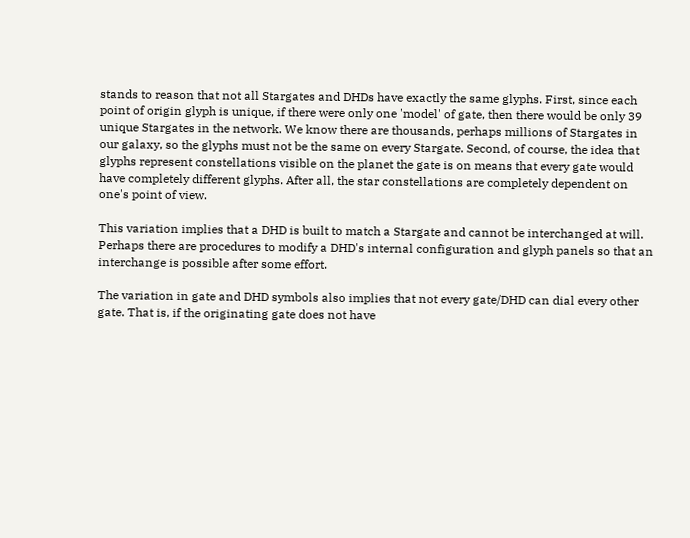stands to reason that not all Stargates and DHDs have exactly the same glyphs. First, since each point of origin glyph is unique, if there were only one 'model' of gate, then there would be only 39 unique Stargates in the network. We know there are thousands, perhaps millions of Stargates in our galaxy, so the glyphs must not be the same on every Stargate. Second, of course, the idea that glyphs represent constellations visible on the planet the gate is on means that every gate would have completely different glyphs. After all, the star constellations are completely dependent on one's point of view.

This variation implies that a DHD is built to match a Stargate and cannot be interchanged at will. Perhaps there are procedures to modify a DHD's internal configuration and glyph panels so that an interchange is possible after some effort.

The variation in gate and DHD symbols also implies that not every gate/DHD can dial every other gate. That is, if the originating gate does not have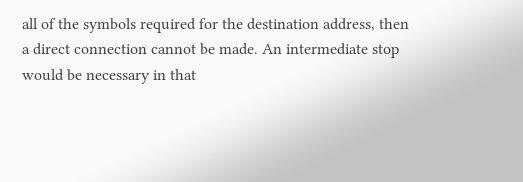all of the symbols required for the destination address, then a direct connection cannot be made. An intermediate stop would be necessary in that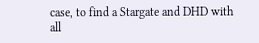case, to find a Stargate and DHD with all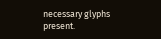necessary glyphs present.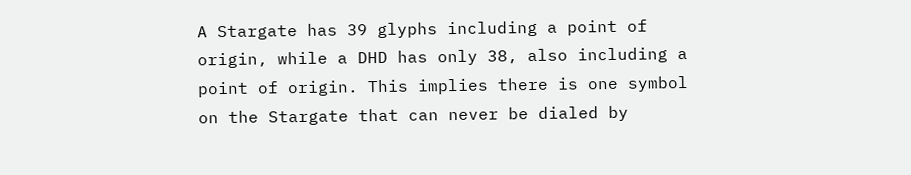A Stargate has 39 glyphs including a point of origin, while a DHD has only 38, also including a point of origin. This implies there is one symbol on the Stargate that can never be dialed by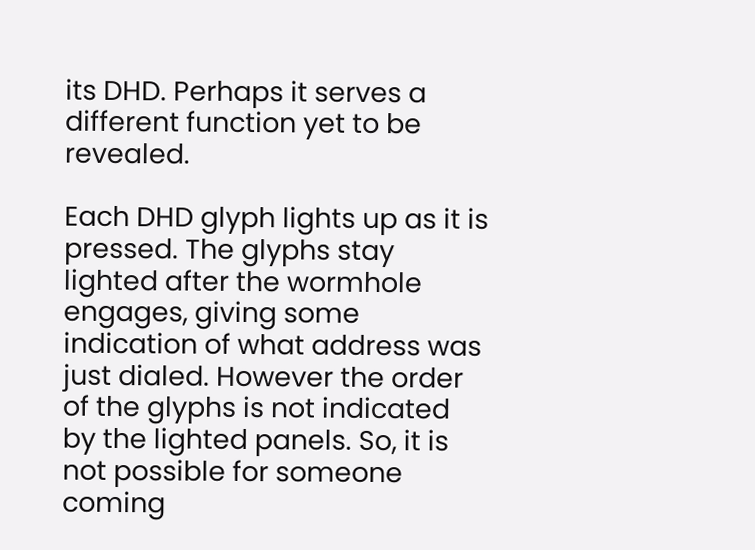its DHD. Perhaps it serves a different function yet to be revealed.

Each DHD glyph lights up as it is pressed. The glyphs stay lighted after the wormhole engages, giving some indication of what address was just dialed. However the order of the glyphs is not indicated by the lighted panels. So, it is not possible for someone coming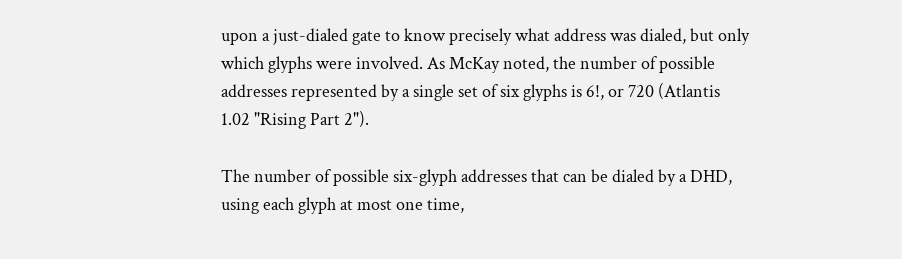upon a just-dialed gate to know precisely what address was dialed, but only which glyphs were involved. As McKay noted, the number of possible addresses represented by a single set of six glyphs is 6!, or 720 (Atlantis 1.02 "Rising Part 2").

The number of possible six-glyph addresses that can be dialed by a DHD, using each glyph at most one time,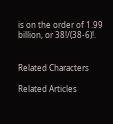is on the order of 1.99 billion, or 38!/(38-6)!.


Related Characters

Related Articles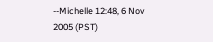--Michelle 12:48, 6 Nov 2005 (PST)